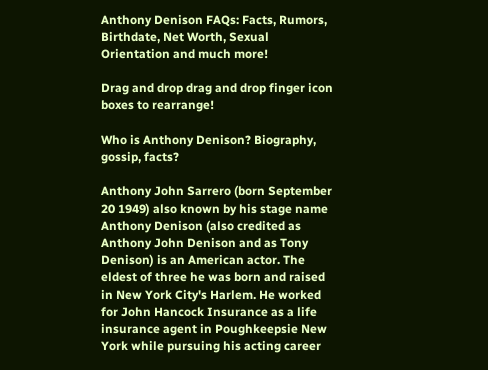Anthony Denison FAQs: Facts, Rumors, Birthdate, Net Worth, Sexual Orientation and much more!

Drag and drop drag and drop finger icon boxes to rearrange!

Who is Anthony Denison? Biography, gossip, facts?

Anthony John Sarrero (born September 20 1949) also known by his stage name Anthony Denison (also credited as Anthony John Denison and as Tony Denison) is an American actor. The eldest of three he was born and raised in New York City's Harlem. He worked for John Hancock Insurance as a life insurance agent in Poughkeepsie New York while pursuing his acting career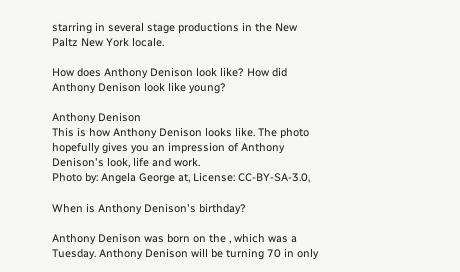starring in several stage productions in the New Paltz New York locale.

How does Anthony Denison look like? How did Anthony Denison look like young?

Anthony Denison
This is how Anthony Denison looks like. The photo hopefully gives you an impression of Anthony Denison's look, life and work.
Photo by: Angela George at, License: CC-BY-SA-3.0,

When is Anthony Denison's birthday?

Anthony Denison was born on the , which was a Tuesday. Anthony Denison will be turning 70 in only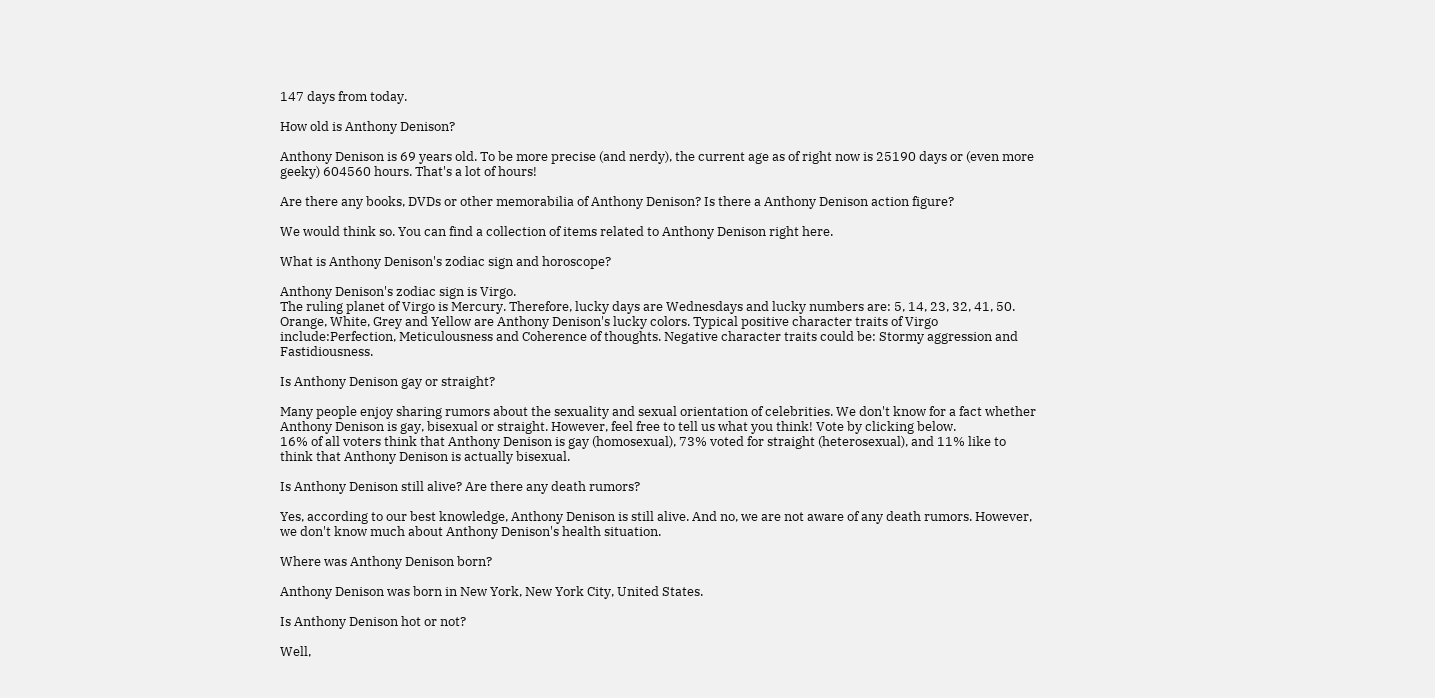147 days from today.

How old is Anthony Denison?

Anthony Denison is 69 years old. To be more precise (and nerdy), the current age as of right now is 25190 days or (even more geeky) 604560 hours. That's a lot of hours!

Are there any books, DVDs or other memorabilia of Anthony Denison? Is there a Anthony Denison action figure?

We would think so. You can find a collection of items related to Anthony Denison right here.

What is Anthony Denison's zodiac sign and horoscope?

Anthony Denison's zodiac sign is Virgo.
The ruling planet of Virgo is Mercury. Therefore, lucky days are Wednesdays and lucky numbers are: 5, 14, 23, 32, 41, 50. Orange, White, Grey and Yellow are Anthony Denison's lucky colors. Typical positive character traits of Virgo include:Perfection, Meticulousness and Coherence of thoughts. Negative character traits could be: Stormy aggression and Fastidiousness.

Is Anthony Denison gay or straight?

Many people enjoy sharing rumors about the sexuality and sexual orientation of celebrities. We don't know for a fact whether Anthony Denison is gay, bisexual or straight. However, feel free to tell us what you think! Vote by clicking below.
16% of all voters think that Anthony Denison is gay (homosexual), 73% voted for straight (heterosexual), and 11% like to think that Anthony Denison is actually bisexual.

Is Anthony Denison still alive? Are there any death rumors?

Yes, according to our best knowledge, Anthony Denison is still alive. And no, we are not aware of any death rumors. However, we don't know much about Anthony Denison's health situation.

Where was Anthony Denison born?

Anthony Denison was born in New York, New York City, United States.

Is Anthony Denison hot or not?

Well,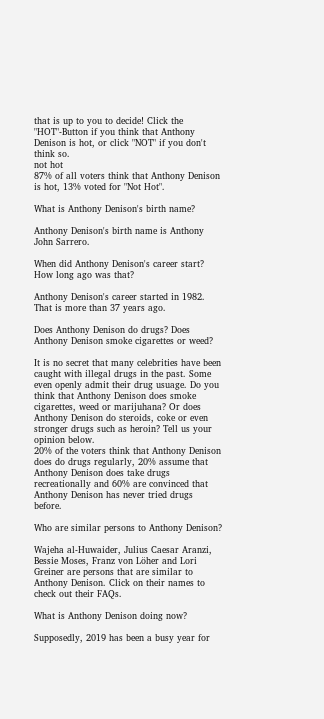that is up to you to decide! Click the "HOT"-Button if you think that Anthony Denison is hot, or click "NOT" if you don't think so.
not hot
87% of all voters think that Anthony Denison is hot, 13% voted for "Not Hot".

What is Anthony Denison's birth name?

Anthony Denison's birth name is Anthony John Sarrero.

When did Anthony Denison's career start? How long ago was that?

Anthony Denison's career started in 1982. That is more than 37 years ago.

Does Anthony Denison do drugs? Does Anthony Denison smoke cigarettes or weed?

It is no secret that many celebrities have been caught with illegal drugs in the past. Some even openly admit their drug usuage. Do you think that Anthony Denison does smoke cigarettes, weed or marijuhana? Or does Anthony Denison do steroids, coke or even stronger drugs such as heroin? Tell us your opinion below.
20% of the voters think that Anthony Denison does do drugs regularly, 20% assume that Anthony Denison does take drugs recreationally and 60% are convinced that Anthony Denison has never tried drugs before.

Who are similar persons to Anthony Denison?

Wajeha al-Huwaider, Julius Caesar Aranzi, Bessie Moses, Franz von Löher and Lori Greiner are persons that are similar to Anthony Denison. Click on their names to check out their FAQs.

What is Anthony Denison doing now?

Supposedly, 2019 has been a busy year for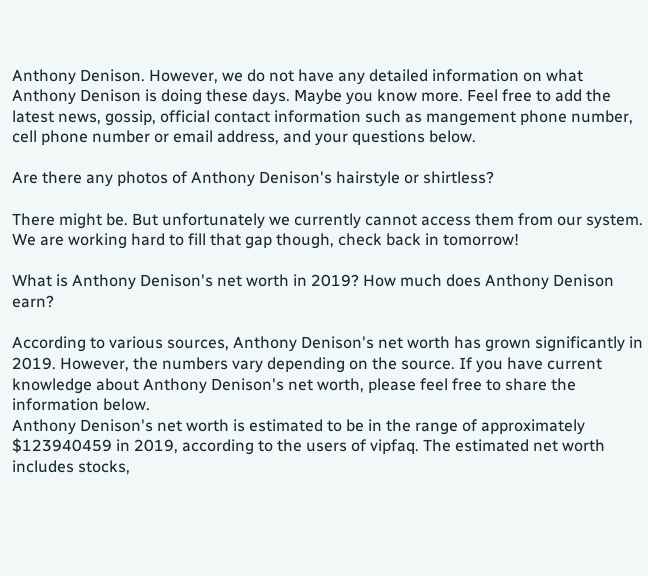Anthony Denison. However, we do not have any detailed information on what Anthony Denison is doing these days. Maybe you know more. Feel free to add the latest news, gossip, official contact information such as mangement phone number, cell phone number or email address, and your questions below.

Are there any photos of Anthony Denison's hairstyle or shirtless?

There might be. But unfortunately we currently cannot access them from our system. We are working hard to fill that gap though, check back in tomorrow!

What is Anthony Denison's net worth in 2019? How much does Anthony Denison earn?

According to various sources, Anthony Denison's net worth has grown significantly in 2019. However, the numbers vary depending on the source. If you have current knowledge about Anthony Denison's net worth, please feel free to share the information below.
Anthony Denison's net worth is estimated to be in the range of approximately $123940459 in 2019, according to the users of vipfaq. The estimated net worth includes stocks,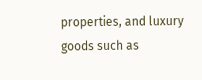properties, and luxury goods such as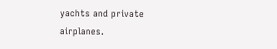yachts and private airplanes.